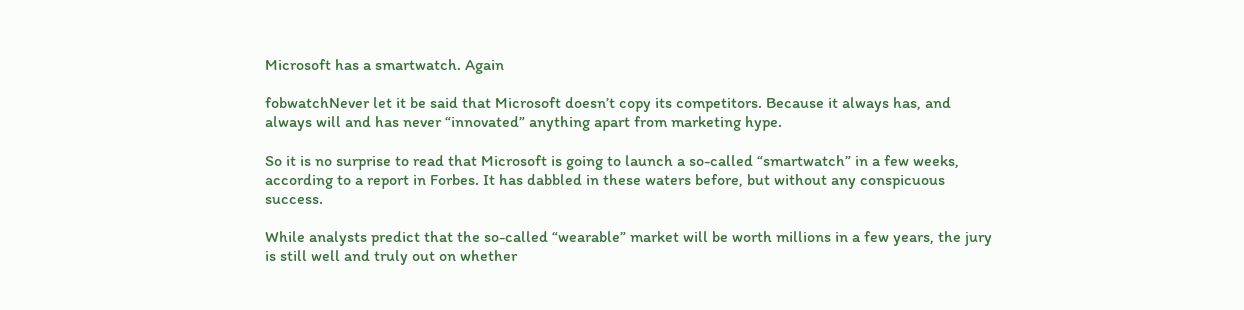Microsoft has a smartwatch. Again

fobwatchNever let it be said that Microsoft doesn’t copy its competitors. Because it always has, and always will and has never “innovated” anything apart from marketing hype.

So it is no surprise to read that Microsoft is going to launch a so-called “smartwatch” in a few weeks, according to a report in Forbes. It has dabbled in these waters before, but without any conspicuous success.

While analysts predict that the so-called “wearable” market will be worth millions in a few years, the jury is still well and truly out on whether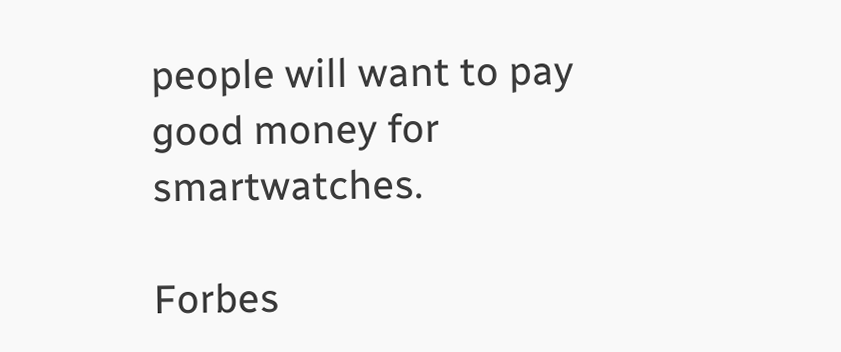people will want to pay good money for smartwatches.

Forbes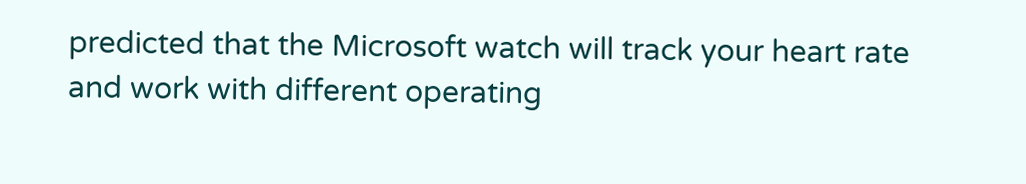predicted that the Microsoft watch will track your heart rate and work with different operating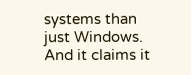systems than just Windows.  And it claims it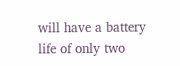will have a battery life of only two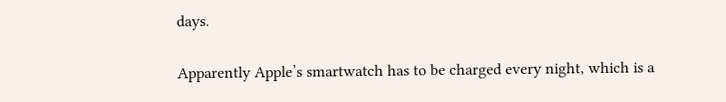days.

Apparently Apple’s smartwatch has to be charged every night, which is a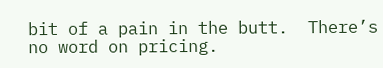bit of a pain in the butt.  There’s no word on pricing.